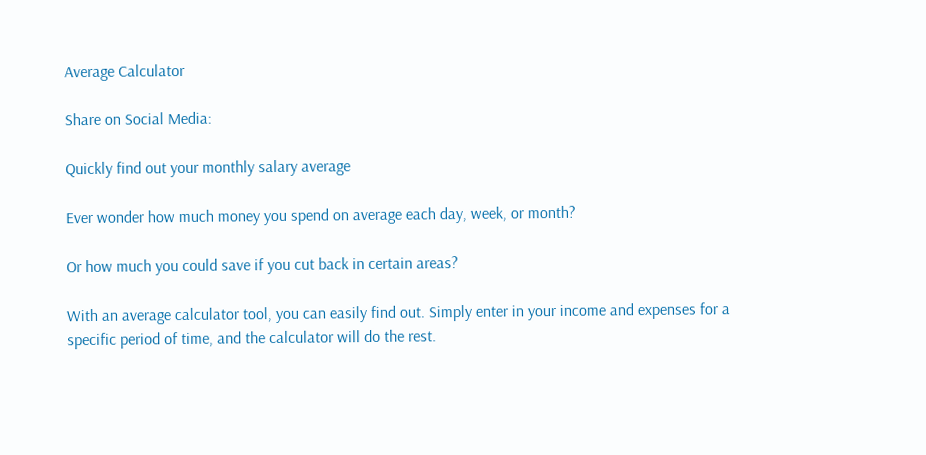Average Calculator

Share on Social Media:

Quickly find out your monthly salary average

Ever wonder how much money you spend on average each day, week, or month?

Or how much you could save if you cut back in certain areas?

With an average calculator tool, you can easily find out. Simply enter in your income and expenses for a specific period of time, and the calculator will do the rest.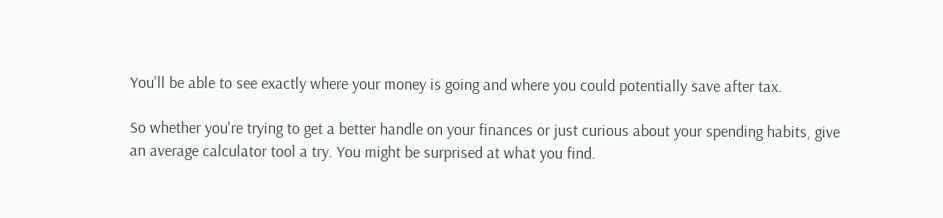You'll be able to see exactly where your money is going and where you could potentially save after tax.

So whether you're trying to get a better handle on your finances or just curious about your spending habits, give an average calculator tool a try. You might be surprised at what you find.